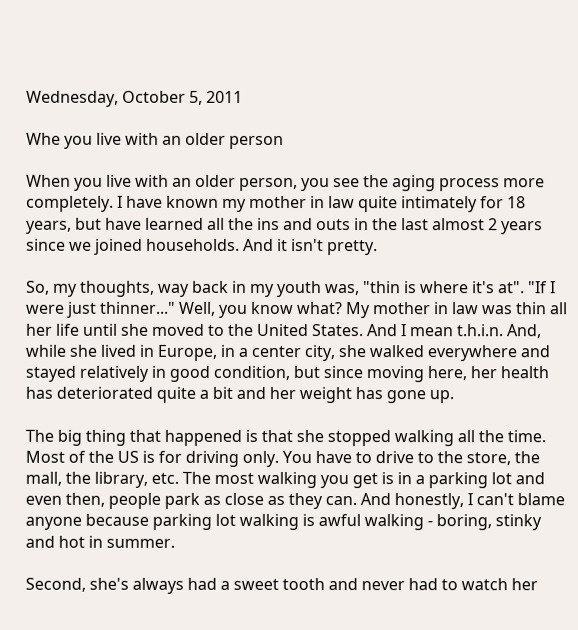Wednesday, October 5, 2011

Whe you live with an older person

When you live with an older person, you see the aging process more completely. I have known my mother in law quite intimately for 18 years, but have learned all the ins and outs in the last almost 2 years since we joined households. And it isn't pretty.

So, my thoughts, way back in my youth was, "thin is where it's at". "If I were just thinner..." Well, you know what? My mother in law was thin all her life until she moved to the United States. And I mean t.h.i.n. And, while she lived in Europe, in a center city, she walked everywhere and stayed relatively in good condition, but since moving here, her health has deteriorated quite a bit and her weight has gone up.

The big thing that happened is that she stopped walking all the time. Most of the US is for driving only. You have to drive to the store, the mall, the library, etc. The most walking you get is in a parking lot and even then, people park as close as they can. And honestly, I can't blame anyone because parking lot walking is awful walking - boring, stinky and hot in summer.

Second, she's always had a sweet tooth and never had to watch her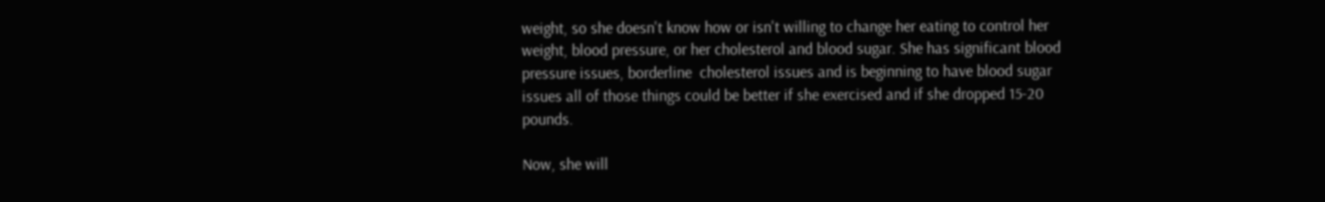weight, so she doesn't know how or isn't willing to change her eating to control her weight, blood pressure, or her cholesterol and blood sugar. She has significant blood pressure issues, borderline  cholesterol issues and is beginning to have blood sugar issues all of those things could be better if she exercised and if she dropped 15-20 pounds.

Now, she will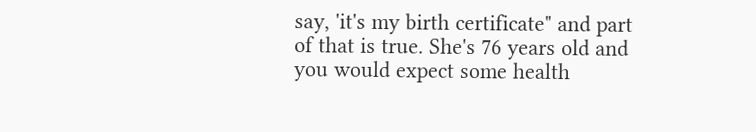say, 'it's my birth certificate" and part of that is true. She's 76 years old and you would expect some health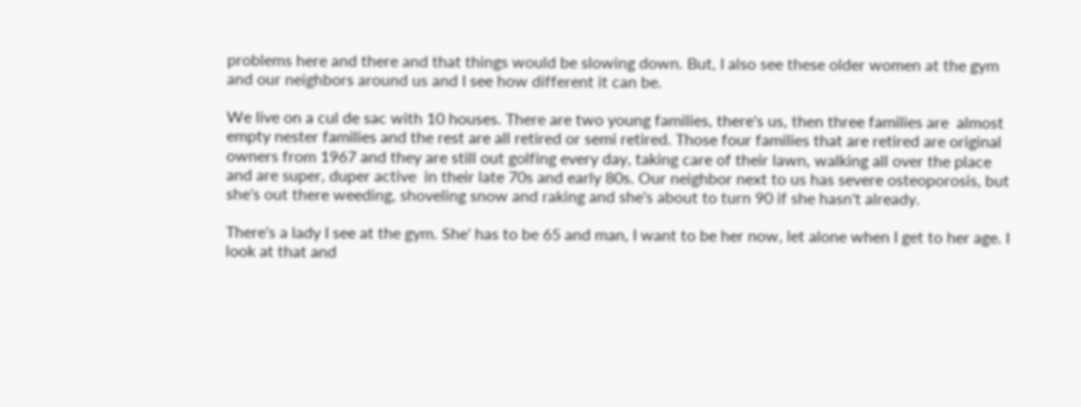problems here and there and that things would be slowing down. But, I also see these older women at the gym and our neighbors around us and I see how different it can be.

We live on a cul de sac with 10 houses. There are two young families, there's us, then three families are  almost empty nester families and the rest are all retired or semi retired. Those four families that are retired are original owners from 1967 and they are still out golfing every day, taking care of their lawn, walking all over the place and are super, duper active  in their late 70s and early 80s. Our neighbor next to us has severe osteoporosis, but she's out there weeding, shoveling snow and raking and she's about to turn 90 if she hasn't already.

There's a lady I see at the gym. She' has to be 65 and man, I want to be her now, let alone when I get to her age. I look at that and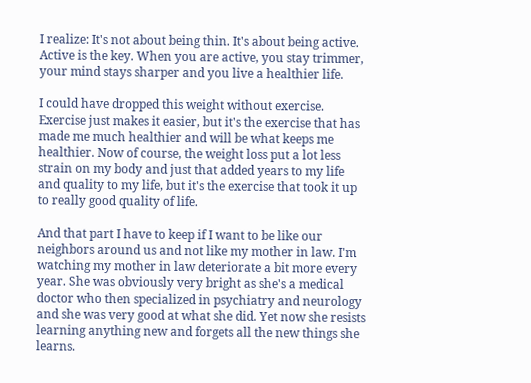I realize: It's not about being thin. It's about being active. Active is the key. When you are active, you stay trimmer, your mind stays sharper and you live a healthier life.

I could have dropped this weight without exercise. Exercise just makes it easier, but it's the exercise that has made me much healthier and will be what keeps me healthier. Now of course, the weight loss put a lot less strain on my body and just that added years to my life and quality to my life, but it's the exercise that took it up to really good quality of life.

And that part I have to keep if I want to be like our neighbors around us and not like my mother in law. I'm watching my mother in law deteriorate a bit more every year. She was obviously very bright as she's a medical doctor who then specialized in psychiatry and neurology and she was very good at what she did. Yet now she resists learning anything new and forgets all the new things she learns.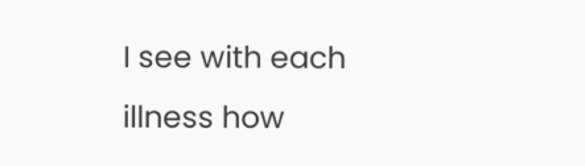I see with each illness how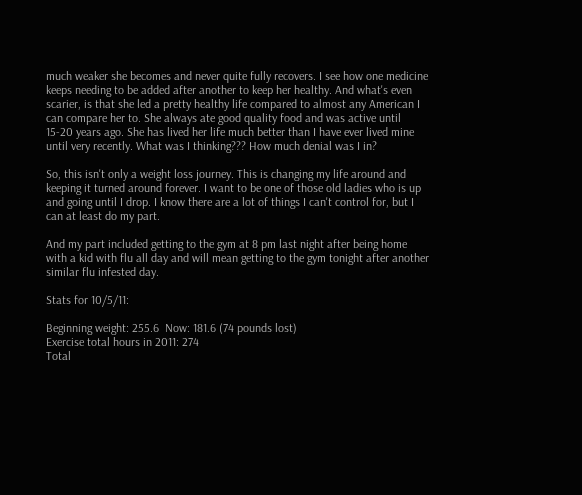much weaker she becomes and never quite fully recovers. I see how one medicine keeps needing to be added after another to keep her healthy. And what's even scarier, is that she led a pretty healthy life compared to almost any American I can compare her to. She always ate good quality food and was active until 15-20 years ago. She has lived her life much better than I have ever lived mine until very recently. What was I thinking??? How much denial was I in?

So, this isn't only a weight loss journey. This is changing my life around and keeping it turned around forever. I want to be one of those old ladies who is up and going until I drop. I know there are a lot of things I can't control for, but I can at least do my part.

And my part included getting to the gym at 8 pm last night after being home with a kid with flu all day and will mean getting to the gym tonight after another similar flu infested day.

Stats for 10/5/11:

Beginning weight: 255.6  Now: 181.6 (74 pounds lost)
Exercise total hours in 2011: 274
Total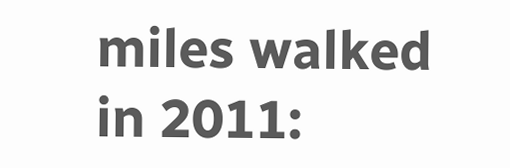miles walked in 2011: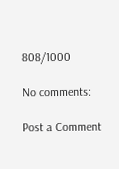808/1000

No comments:

Post a Comment